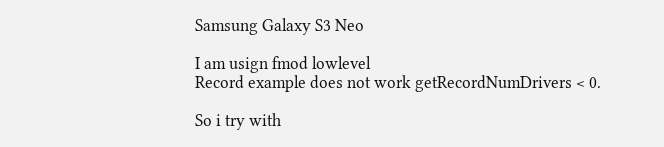Samsung Galaxy S3 Neo

I am usign fmod lowlevel
Record example does not work getRecordNumDrivers < 0.

So i try with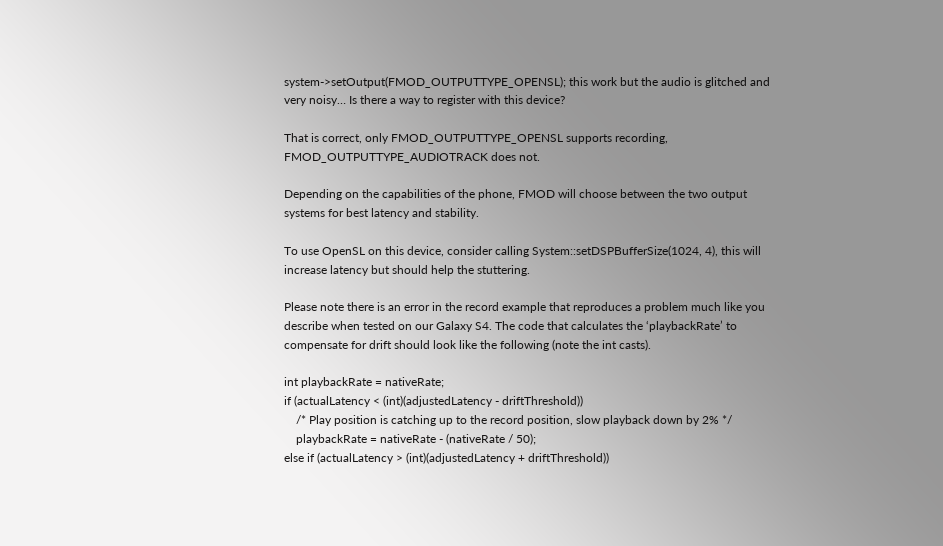system->setOutput(FMOD_OUTPUTTYPE_OPENSL); this work but the audio is glitched and very noisy… Is there a way to register with this device?

That is correct, only FMOD_OUTPUTTYPE_OPENSL supports recording, FMOD_OUTPUTTYPE_AUDIOTRACK does not.

Depending on the capabilities of the phone, FMOD will choose between the two output systems for best latency and stability.

To use OpenSL on this device, consider calling System::setDSPBufferSize(1024, 4), this will increase latency but should help the stuttering.

Please note there is an error in the record example that reproduces a problem much like you describe when tested on our Galaxy S4. The code that calculates the ‘playbackRate’ to compensate for drift should look like the following (note the int casts).

int playbackRate = nativeRate;
if (actualLatency < (int)(adjustedLatency - driftThreshold))
    /* Play position is catching up to the record position, slow playback down by 2% */
    playbackRate = nativeRate - (nativeRate / 50);
else if (actualLatency > (int)(adjustedLatency + driftThreshold))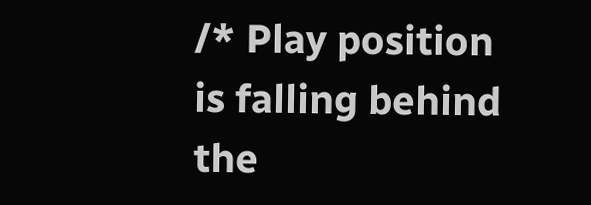/* Play position is falling behind the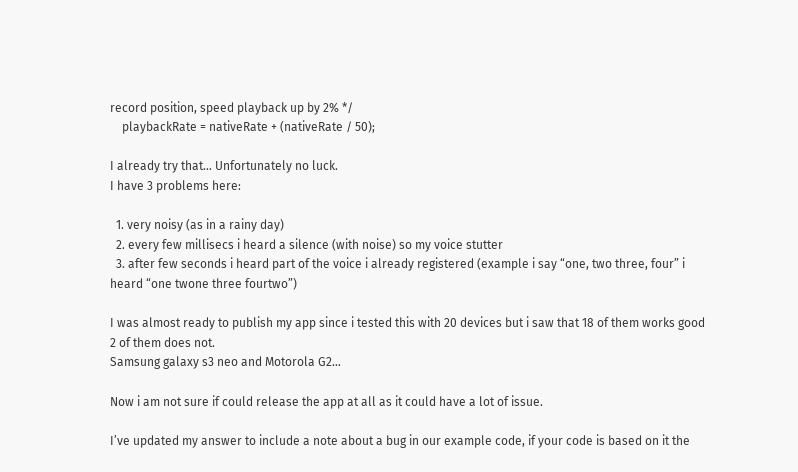record position, speed playback up by 2% */
    playbackRate = nativeRate + (nativeRate / 50);

I already try that… Unfortunately no luck.
I have 3 problems here:

  1. very noisy (as in a rainy day)
  2. every few millisecs i heard a silence (with noise) so my voice stutter
  3. after few seconds i heard part of the voice i already registered (example i say “one, two three, four” i heard “one twone three fourtwo”)

I was almost ready to publish my app since i tested this with 20 devices but i saw that 18 of them works good 2 of them does not.
Samsung galaxy s3 neo and Motorola G2…

Now i am not sure if could release the app at all as it could have a lot of issue.

I’ve updated my answer to include a note about a bug in our example code, if your code is based on it the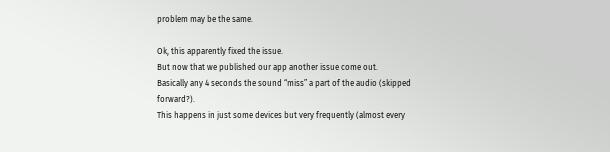problem may be the same.

Ok, this apparently fixed the issue.
But now that we published our app another issue come out.
Basically any 4 seconds the sound “miss” a part of the audio (skipped forward?).
This happens in just some devices but very frequently (almost every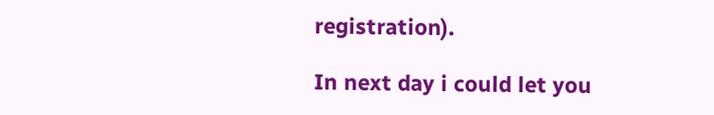registration).

In next day i could let you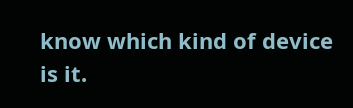know which kind of device is it.